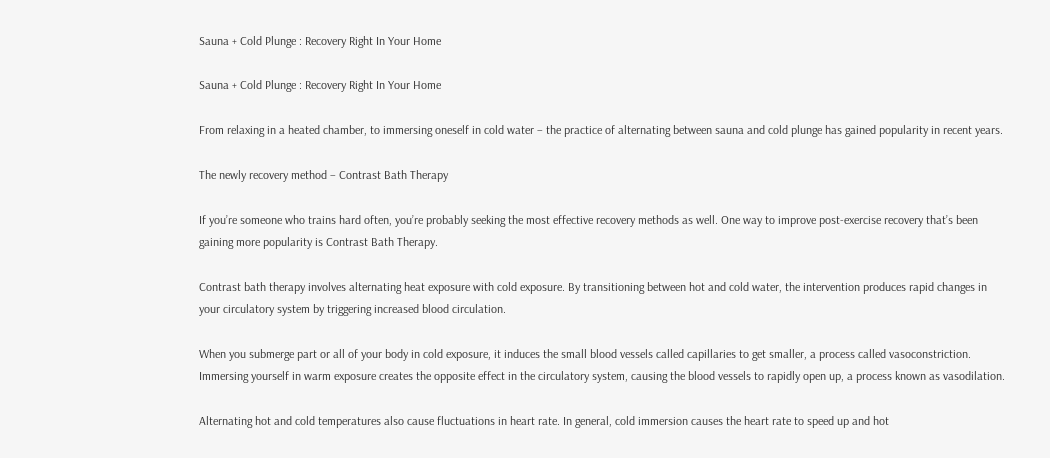Sauna + Cold Plunge : Recovery Right In Your Home

Sauna + Cold Plunge : Recovery Right In Your Home

From relaxing in a heated chamber, to immersing oneself in cold water – the practice of alternating between sauna and cold plunge has gained popularity in recent years.

The newly recovery method – Contrast Bath Therapy

If you’re someone who trains hard often, you’re probably seeking the most effective recovery methods as well. One way to improve post-exercise recovery that’s been gaining more popularity is Contrast Bath Therapy.

Contrast bath therapy involves alternating heat exposure with cold exposure. By transitioning between hot and cold water, the intervention produces rapid changes in your circulatory system by triggering increased blood circulation.

When you submerge part or all of your body in cold exposure, it induces the small blood vessels called capillaries to get smaller, a process called vasoconstriction. Immersing yourself in warm exposure creates the opposite effect in the circulatory system, causing the blood vessels to rapidly open up, a process known as vasodilation.

Alternating hot and cold temperatures also cause fluctuations in heart rate. In general, cold immersion causes the heart rate to speed up and hot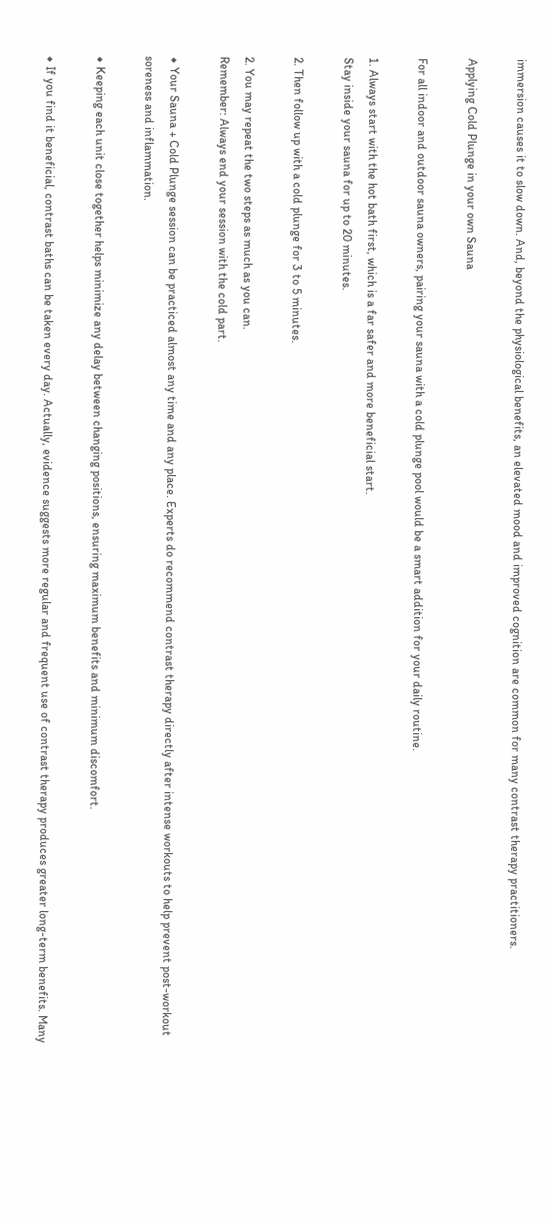immersion causes it to slow down. And, beyond the physiological benefits, an elevated mood and improved cognition are common for many contrast therapy practitioners.

Applying Cold Plunge in your own Sauna

For all indoor and outdoor sauna owners, pairing your sauna with a cold plunge pool would be a smart addition for your daily routine.

1. Always start with the hot bath first, which is a far safer and more beneficial start.
Stay inside your sauna for up to 20 minutes.

2. Then follow up with a cold plunge for 3 to 5 minutes.

2. You may repeat the two steps as much as you can.
Remember: Always end your session with the cold part.

◆ Your Sauna + Cold Plunge session can be practiced almost any time and any place. Experts do recommend contrast therapy directly after intense workouts to help prevent post-workout soreness and inflammation.

◆ Keeping each unit close together helps minimize any delay between changing positions, ensuring maximum benefits and minimum discomfort.

◆ If you find it beneficial, contrast baths can be taken every day. Actually, evidence suggests more regular and frequent use of contrast therapy produces greater long-term benefits. Many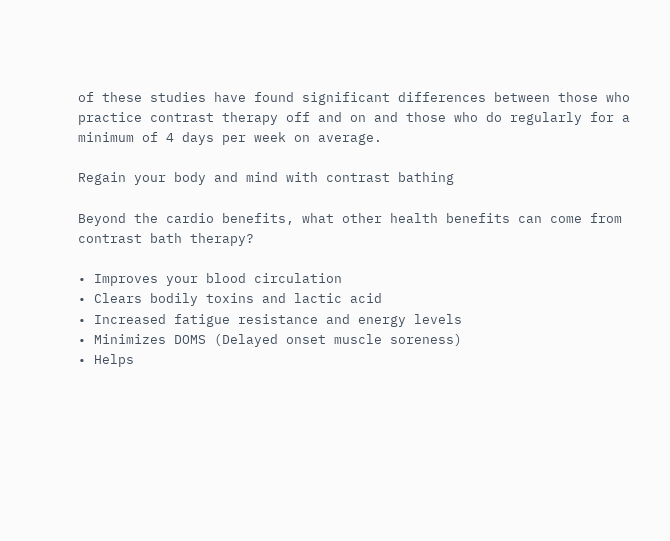of these studies have found significant differences between those who practice contrast therapy off and on and those who do regularly for a minimum of 4 days per week on average.

Regain your body and mind with contrast bathing

Beyond the cardio benefits, what other health benefits can come from contrast bath therapy?

• Improves your blood circulation
• Clears bodily toxins and lactic acid
• Increased fatigue resistance and energy levels
• Minimizes DOMS (Delayed onset muscle soreness)
• Helps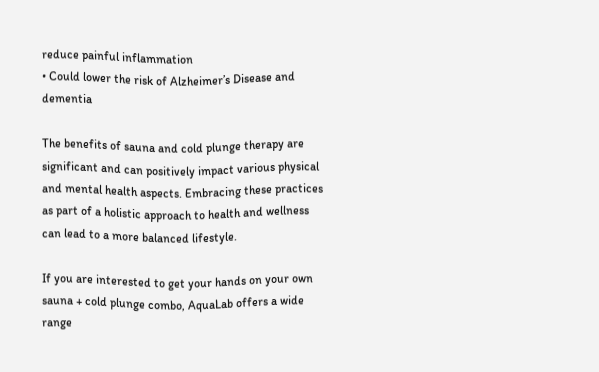reduce painful inflammation
• Could lower the risk of Alzheimer’s Disease and dementia

The benefits of sauna and cold plunge therapy are significant and can positively impact various physical and mental health aspects. Embracing these practices as part of a holistic approach to health and wellness can lead to a more balanced lifestyle.

If you are interested to get your hands on your own sauna + cold plunge combo, AquaLab offers a wide range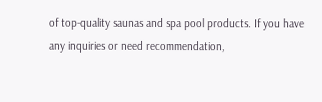of top-quality saunas and spa pool products. If you have any inquiries or need recommendation,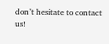don’t hesitate to contact us!